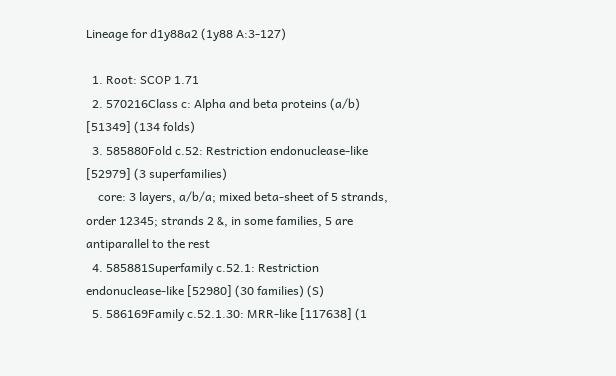Lineage for d1y88a2 (1y88 A:3-127)

  1. Root: SCOP 1.71
  2. 570216Class c: Alpha and beta proteins (a/b) [51349] (134 folds)
  3. 585880Fold c.52: Restriction endonuclease-like [52979] (3 superfamilies)
    core: 3 layers, a/b/a; mixed beta-sheet of 5 strands, order 12345; strands 2 &, in some families, 5 are antiparallel to the rest
  4. 585881Superfamily c.52.1: Restriction endonuclease-like [52980] (30 families) (S)
  5. 586169Family c.52.1.30: MRR-like [117638] (1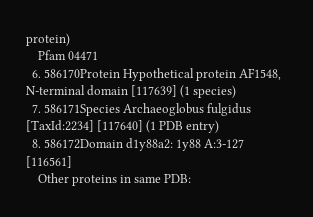protein)
    Pfam 04471
  6. 586170Protein Hypothetical protein AF1548, N-terminal domain [117639] (1 species)
  7. 586171Species Archaeoglobus fulgidus [TaxId:2234] [117640] (1 PDB entry)
  8. 586172Domain d1y88a2: 1y88 A:3-127 [116561]
    Other proteins in same PDB: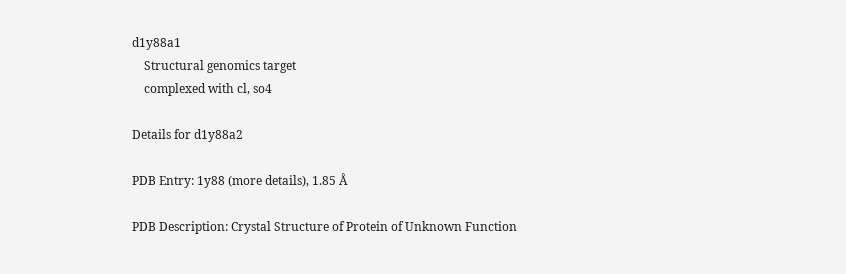d1y88a1
    Structural genomics target
    complexed with cl, so4

Details for d1y88a2

PDB Entry: 1y88 (more details), 1.85 Å

PDB Description: Crystal Structure of Protein of Unknown Function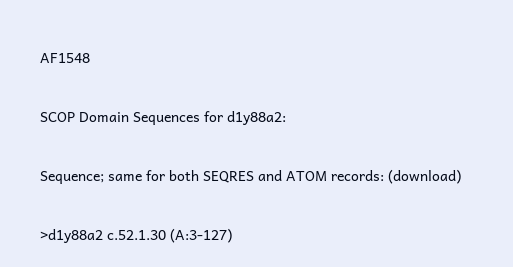AF1548

SCOP Domain Sequences for d1y88a2:

Sequence; same for both SEQRES and ATOM records: (download)

>d1y88a2 c.52.1.30 (A:3-127)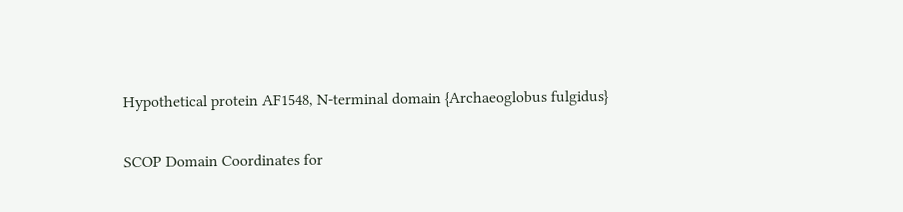Hypothetical protein AF1548, N-terminal domain {Archaeoglobus fulgidus}

SCOP Domain Coordinates for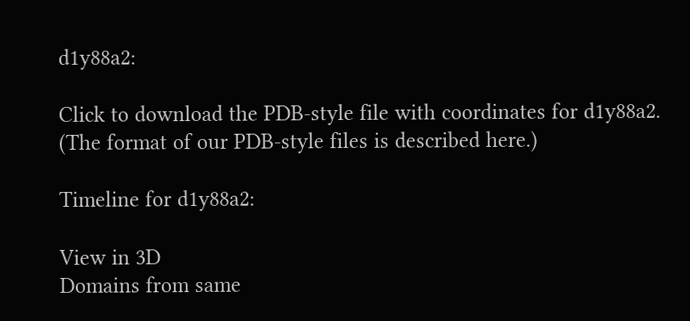d1y88a2:

Click to download the PDB-style file with coordinates for d1y88a2.
(The format of our PDB-style files is described here.)

Timeline for d1y88a2:

View in 3D
Domains from same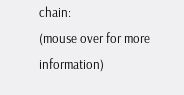chain:
(mouse over for more information)